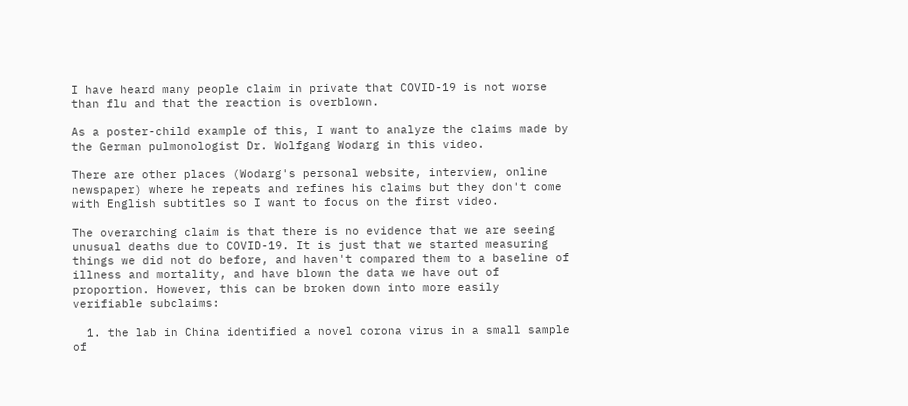I have heard many people claim in private that COVID-19 is not worse than flu and that the reaction is overblown.

As a poster-child example of this, I want to analyze the claims made by the German pulmonologist Dr. Wolfgang Wodarg in this video.

There are other places (Wodarg's personal website, interview, online newspaper) where he repeats and refines his claims but they don't come with English subtitles so I want to focus on the first video.

The overarching claim is that there is no evidence that we are seeing unusual deaths due to COVID-19. It is just that we started measuring things we did not do before, and haven't compared them to a baseline of illness and mortality, and have blown the data we have out of proportion. However, this can be broken down into more easily verifiable subclaims:

  1. the lab in China identified a novel corona virus in a small sample of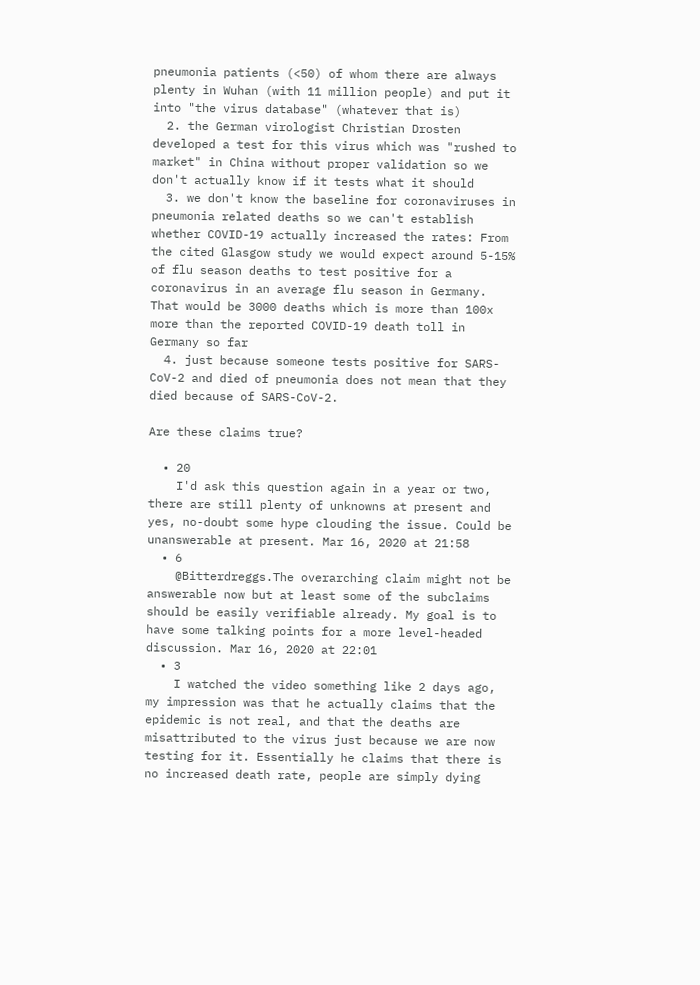pneumonia patients (<50) of whom there are always plenty in Wuhan (with 11 million people) and put it into "the virus database" (whatever that is)
  2. the German virologist Christian Drosten developed a test for this virus which was "rushed to market" in China without proper validation so we don't actually know if it tests what it should
  3. we don't know the baseline for coronaviruses in pneumonia related deaths so we can't establish whether COVID-19 actually increased the rates: From the cited Glasgow study we would expect around 5-15% of flu season deaths to test positive for a coronavirus in an average flu season in Germany. That would be 3000 deaths which is more than 100x more than the reported COVID-19 death toll in Germany so far
  4. just because someone tests positive for SARS-CoV-2 and died of pneumonia does not mean that they died because of SARS-CoV-2.

Are these claims true?

  • 20
    I'd ask this question again in a year or two, there are still plenty of unknowns at present and yes, no-doubt some hype clouding the issue. Could be unanswerable at present. Mar 16, 2020 at 21:58
  • 6
    @Bitterdreggs.The overarching claim might not be answerable now but at least some of the subclaims should be easily verifiable already. My goal is to have some talking points for a more level-headed discussion. Mar 16, 2020 at 22:01
  • 3
    I watched the video something like 2 days ago, my impression was that he actually claims that the epidemic is not real, and that the deaths are misattributed to the virus just because we are now testing for it. Essentially he claims that there is no increased death rate, people are simply dying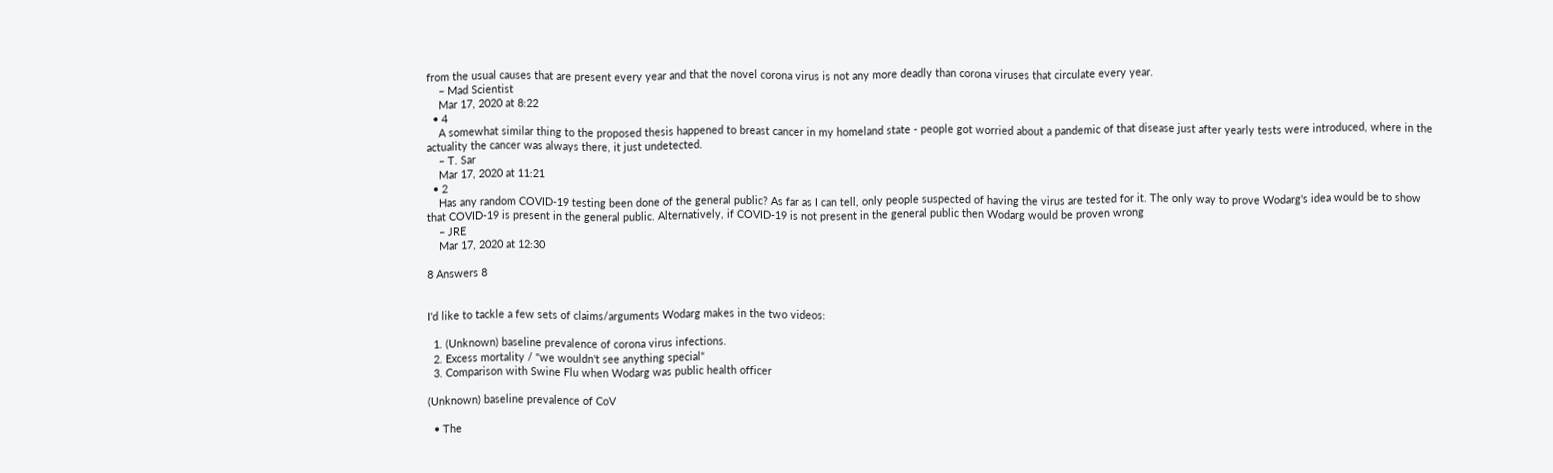from the usual causes that are present every year and that the novel corona virus is not any more deadly than corona viruses that circulate every year.
    – Mad Scientist
    Mar 17, 2020 at 8:22
  • 4
    A somewhat similar thing to the proposed thesis happened to breast cancer in my homeland state - people got worried about a pandemic of that disease just after yearly tests were introduced, where in the actuality the cancer was always there, it just undetected.
    – T. Sar
    Mar 17, 2020 at 11:21
  • 2
    Has any random COVID-19 testing been done of the general public? As far as I can tell, only people suspected of having the virus are tested for it. The only way to prove Wodarg's idea would be to show that COVID-19 is present in the general public. Alternatively, if COVID-19 is not present in the general public then Wodarg would be proven wrong
    – JRE
    Mar 17, 2020 at 12:30

8 Answers 8


I'd like to tackle a few sets of claims/arguments Wodarg makes in the two videos:

  1. (Unknown) baseline prevalence of corona virus infections.
  2. Excess mortality / "we wouldn't see anything special"
  3. Comparison with Swine Flu when Wodarg was public health officer

(Unknown) baseline prevalence of CoV

  • The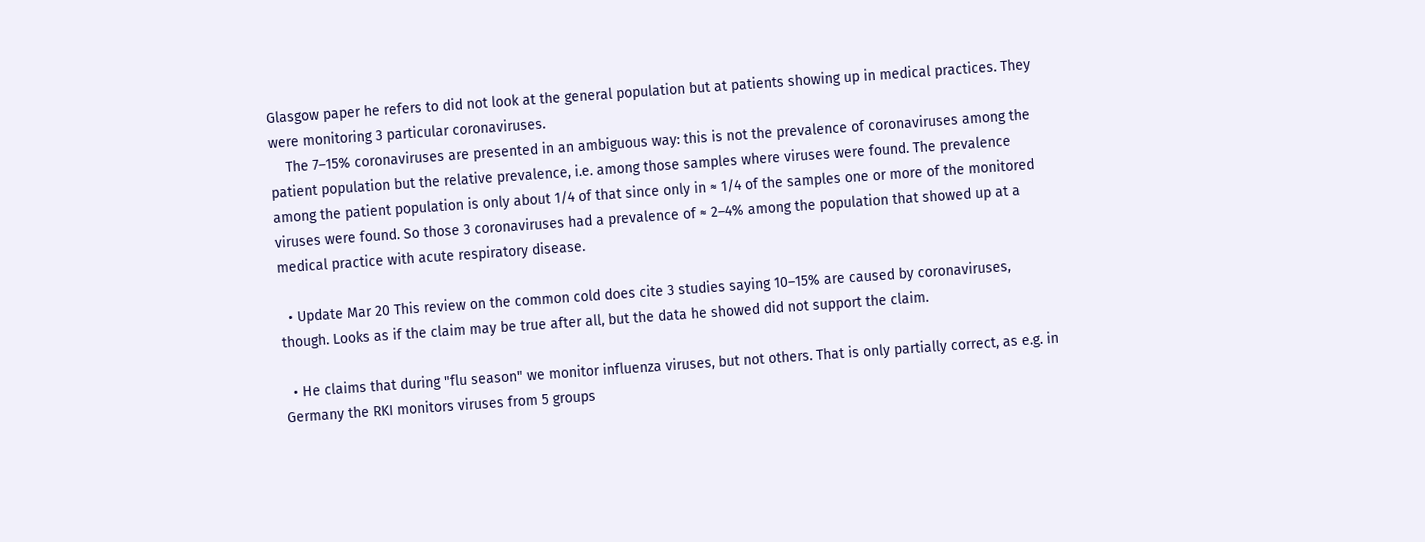Glasgow paper he refers to did not look at the general population but at patients showing up in medical practices. They were monitoring 3 particular coronaviruses.
    The 7–15% coronaviruses are presented in an ambiguous way: this is not the prevalence of coronaviruses among the patient population but the relative prevalence, i.e. among those samples where viruses were found. The prevalence among the patient population is only about 1/4 of that since only in ≈ 1/4 of the samples one or more of the monitored viruses were found. So those 3 coronaviruses had a prevalence of ≈ 2–4% among the population that showed up at a medical practice with acute respiratory disease.

  • Update Mar 20 This review on the common cold does cite 3 studies saying 10–15% are caused by coronaviruses, though. Looks as if the claim may be true after all, but the data he showed did not support the claim.

  • He claims that during "flu season" we monitor influenza viruses, but not others. That is only partially correct, as e.g. in Germany the RKI monitors viruses from 5 groups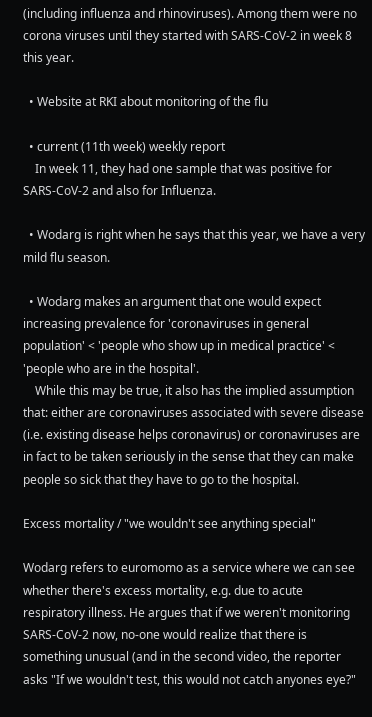(including influenza and rhinoviruses). Among them were no corona viruses until they started with SARS-CoV-2 in week 8 this year.

  • Website at RKI about monitoring of the flu

  • current (11th week) weekly report
    In week 11, they had one sample that was positive for SARS-CoV-2 and also for Influenza.

  • Wodarg is right when he says that this year, we have a very mild flu season.

  • Wodarg makes an argument that one would expect increasing prevalence for 'coronaviruses in general population' < 'people who show up in medical practice' < 'people who are in the hospital'.
    While this may be true, it also has the implied assumption that: either are coronaviruses associated with severe disease (i.e. existing disease helps coronavirus) or coronaviruses are in fact to be taken seriously in the sense that they can make people so sick that they have to go to the hospital.

Excess mortality / "we wouldn't see anything special"

Wodarg refers to euromomo as a service where we can see whether there's excess mortality, e.g. due to acute respiratory illness. He argues that if we weren't monitoring SARS-CoV-2 now, no-one would realize that there is something unusual (and in the second video, the reporter asks "If we wouldn't test, this would not catch anyones eye?"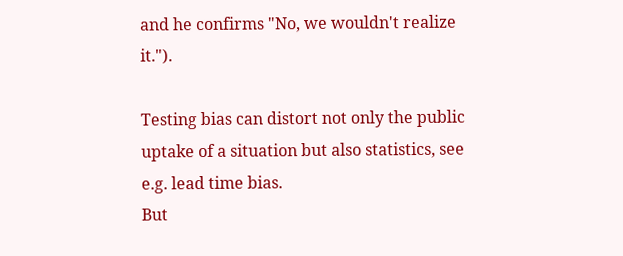and he confirms "No, we wouldn't realize it.").

Testing bias can distort not only the public uptake of a situation but also statistics, see e.g. lead time bias.
But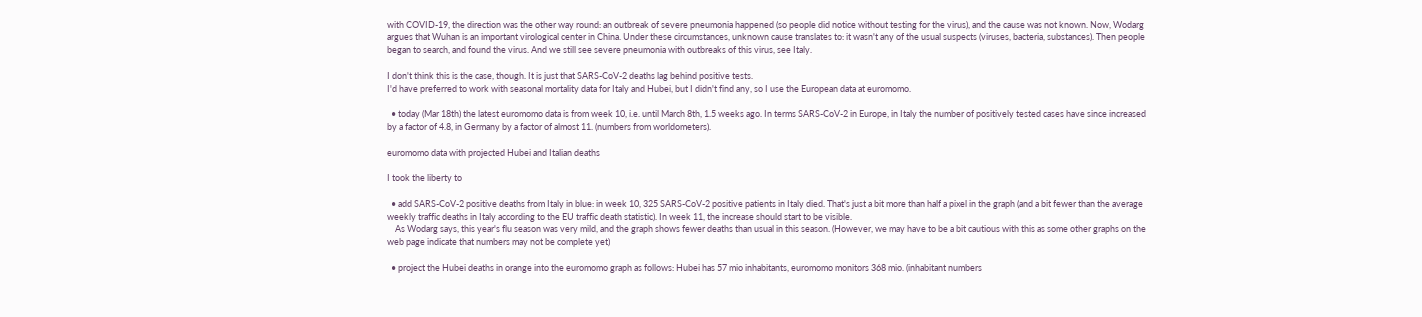with COVID-19, the direction was the other way round: an outbreak of severe pneumonia happened (so people did notice without testing for the virus), and the cause was not known. Now, Wodarg argues that Wuhan is an important virological center in China. Under these circumstances, unknown cause translates to: it wasn't any of the usual suspects (viruses, bacteria, substances). Then people began to search, and found the virus. And we still see severe pneumonia with outbreaks of this virus, see Italy.

I don't think this is the case, though. It is just that SARS-CoV-2 deaths lag behind positive tests.
I'd have preferred to work with seasonal mortality data for Italy and Hubei, but I didn't find any, so I use the European data at euromomo.

  • today (Mar 18th) the latest euromomo data is from week 10, i.e. until March 8th, 1.5 weeks ago. In terms SARS-CoV-2 in Europe, in Italy the number of positively tested cases have since increased by a factor of 4.8, in Germany by a factor of almost 11. (numbers from worldometers).

euromomo data with projected Hubei and Italian deaths

I took the liberty to

  • add SARS-CoV-2 positive deaths from Italy in blue: in week 10, 325 SARS-CoV-2 positive patients in Italy died. That's just a bit more than half a pixel in the graph (and a bit fewer than the average weekly traffic deaths in Italy according to the EU traffic death statistic). In week 11, the increase should start to be visible.
    As Wodarg says, this year's flu season was very mild, and the graph shows fewer deaths than usual in this season. (However, we may have to be a bit cautious with this as some other graphs on the web page indicate that numbers may not be complete yet)

  • project the Hubei deaths in orange into the euromomo graph as follows: Hubei has 57 mio inhabitants, euromomo monitors 368 mio. (inhabitant numbers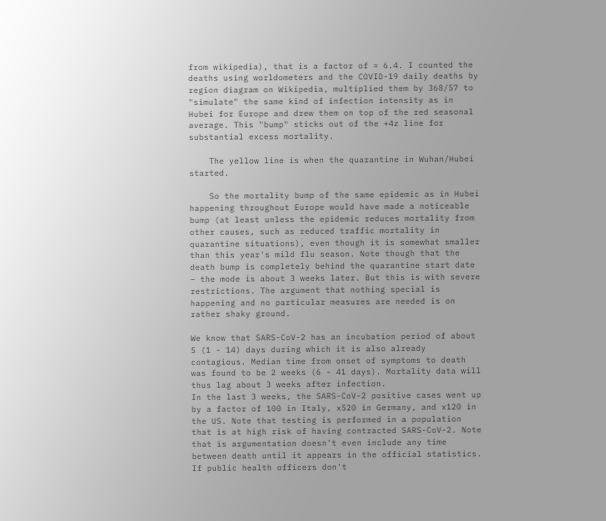from wikipedia), that is a factor of ≈ 6.4. I counted the deaths using worldometers and the COVID-19 daily deaths by region diagram on Wikipedia, multiplied them by 368/57 to "simulate" the same kind of infection intensity as in Hubei for Europe and drew them on top of the red seasonal average. This "bump" sticks out of the +4z line for substantial excess mortality.

    The yellow line is when the quarantine in Wuhan/Hubei started.

    So the mortality bump of the same epidemic as in Hubei happening throughout Europe would have made a noticeable bump (at least unless the epidemic reduces mortality from other causes, such as reduced traffic mortality in quarantine situations), even though it is somewhat smaller than this year's mild flu season. Note though that the death bump is completely behind the quarantine start date – the mode is about 3 weeks later. But this is with severe restrictions. The argument that nothing special is happening and no particular measures are needed is on rather shaky ground.

We know that SARS-CoV-2 has an incubation period of about 5 (1 - 14) days during which it is also already contagious. Median time from onset of symptoms to death was found to be 2 weeks (6 - 41 days). Mortality data will thus lag about 3 weeks after infection.
In the last 3 weeks, the SARS-CoV-2 positive cases went up by a factor of 100 in Italy, x520 in Germany, and x120 in the US. Note that testing is performed in a population that is at high risk of having contracted SARS-CoV-2. Note that is argumentation doesn't even include any time between death until it appears in the official statistics. If public health officers don't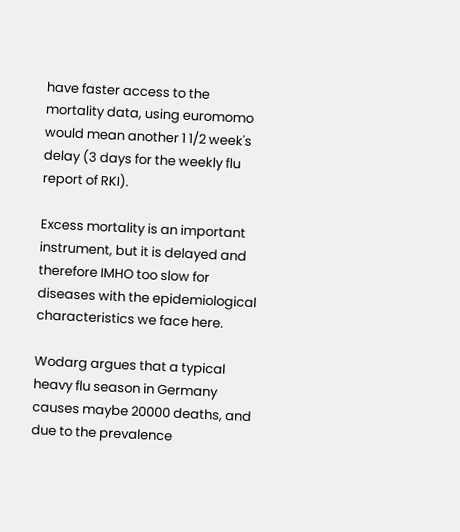have faster access to the mortality data, using euromomo would mean another 1 1/2 week's delay (3 days for the weekly flu report of RKI).

Excess mortality is an important instrument, but it is delayed and therefore IMHO too slow for diseases with the epidemiological characteristics we face here.

Wodarg argues that a typical heavy flu season in Germany causes maybe 20000 deaths, and due to the prevalence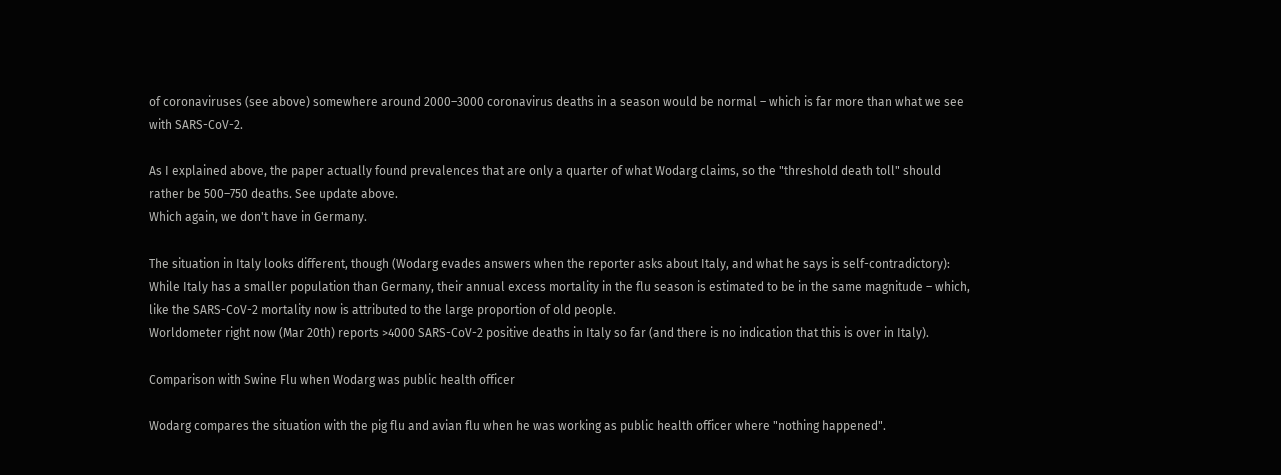of coronaviruses (see above) somewhere around 2000–3000 coronavirus deaths in a season would be normal – which is far more than what we see with SARS-CoV-2.

As I explained above, the paper actually found prevalences that are only a quarter of what Wodarg claims, so the "threshold death toll" should rather be 500–750 deaths. See update above.
Which again, we don't have in Germany.

The situation in Italy looks different, though (Wodarg evades answers when the reporter asks about Italy, and what he says is self-contradictory): While Italy has a smaller population than Germany, their annual excess mortality in the flu season is estimated to be in the same magnitude – which, like the SARS-CoV-2 mortality now is attributed to the large proportion of old people.
Worldometer right now (Mar 20th) reports >4000 SARS-CoV-2 positive deaths in Italy so far (and there is no indication that this is over in Italy).

Comparison with Swine Flu when Wodarg was public health officer

Wodarg compares the situation with the pig flu and avian flu when he was working as public health officer where "nothing happened".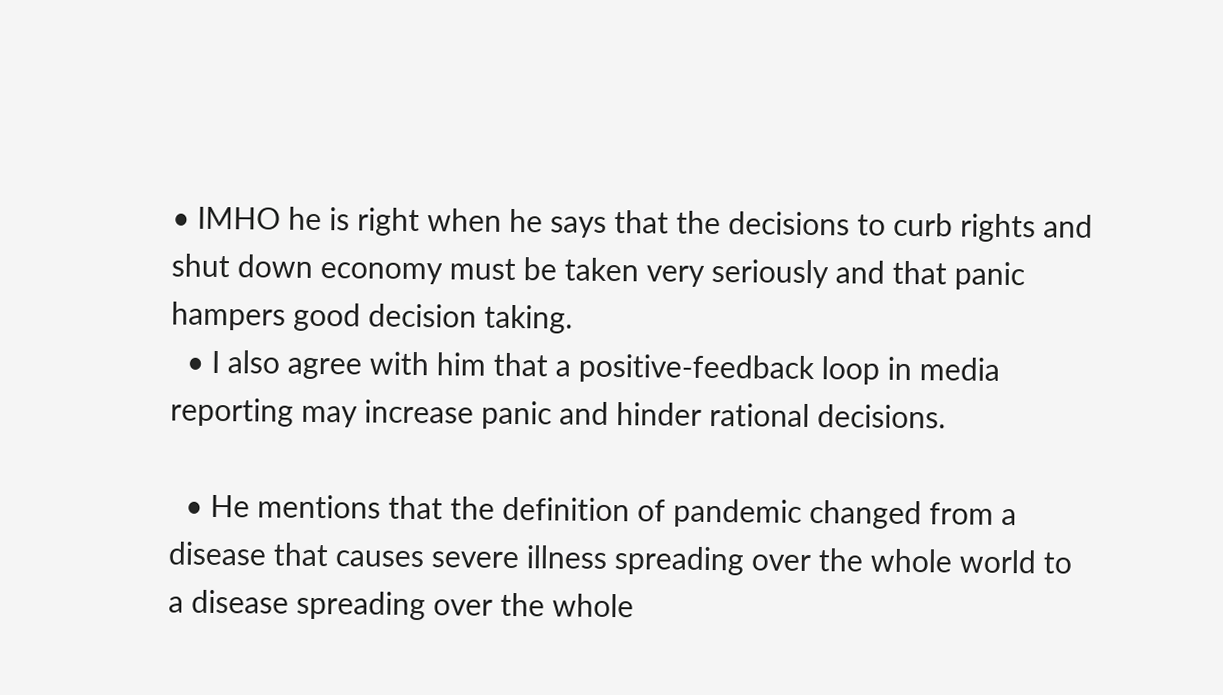• IMHO he is right when he says that the decisions to curb rights and shut down economy must be taken very seriously and that panic hampers good decision taking.
  • I also agree with him that a positive-feedback loop in media reporting may increase panic and hinder rational decisions.

  • He mentions that the definition of pandemic changed from a disease that causes severe illness spreading over the whole world to a disease spreading over the whole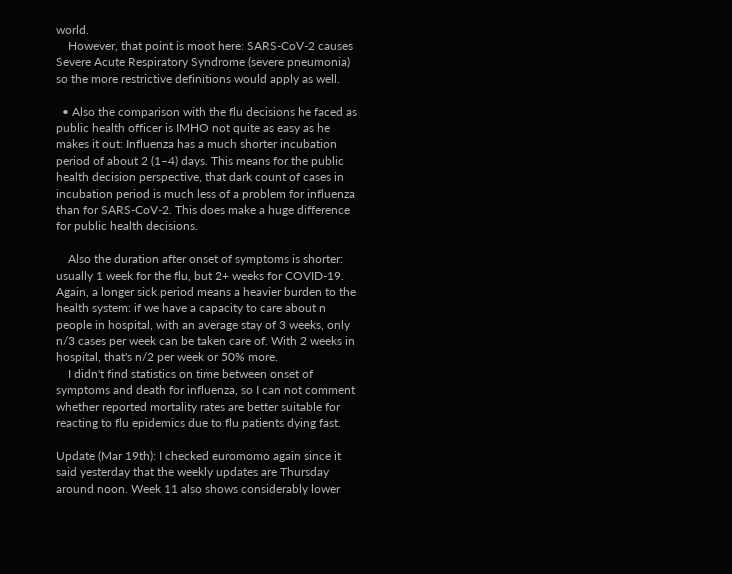world.
    However, that point is moot here: SARS-CoV-2 causes Severe Acute Respiratory Syndrome (severe pneumonia) so the more restrictive definitions would apply as well.

  • Also the comparison with the flu decisions he faced as public health officer is IMHO not quite as easy as he makes it out: Influenza has a much shorter incubation period of about 2 (1–4) days. This means for the public health decision perspective, that dark count of cases in incubation period is much less of a problem for influenza than for SARS-CoV-2. This does make a huge difference for public health decisions.

    Also the duration after onset of symptoms is shorter: usually 1 week for the flu, but 2+ weeks for COVID-19. Again, a longer sick period means a heavier burden to the health system: if we have a capacity to care about n people in hospital, with an average stay of 3 weeks, only n/3 cases per week can be taken care of. With 2 weeks in hospital, that's n/2 per week or 50% more.
    I didn't find statistics on time between onset of symptoms and death for influenza, so I can not comment whether reported mortality rates are better suitable for reacting to flu epidemics due to flu patients dying fast.

Update (Mar 19th): I checked euromomo again since it said yesterday that the weekly updates are Thursday around noon. Week 11 also shows considerably lower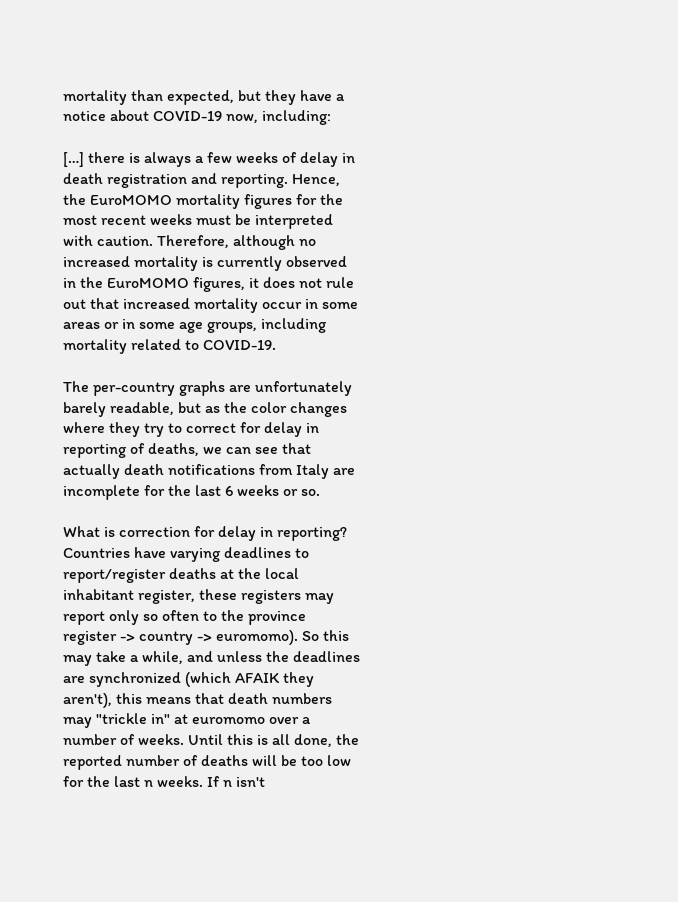mortality than expected, but they have a notice about COVID-19 now, including:

[…] there is always a few weeks of delay in death registration and reporting. Hence, the EuroMOMO mortality figures for the most recent weeks must be interpreted with caution. Therefore, although no increased mortality is currently observed in the EuroMOMO figures, it does not rule out that increased mortality occur in some areas or in some age groups, including mortality related to COVID-19.

The per-country graphs are unfortunately barely readable, but as the color changes where they try to correct for delay in reporting of deaths, we can see that actually death notifications from Italy are incomplete for the last 6 weeks or so.

What is correction for delay in reporting? Countries have varying deadlines to report/register deaths at the local inhabitant register, these registers may report only so often to the province register -> country -> euromomo). So this may take a while, and unless the deadlines are synchronized (which AFAIK they aren't), this means that death numbers may "trickle in" at euromomo over a number of weeks. Until this is all done, the reported number of deaths will be too low for the last n weeks. If n isn't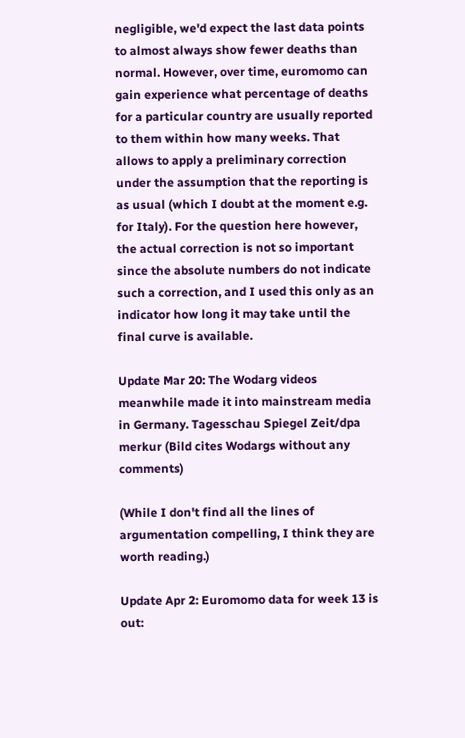negligible, we'd expect the last data points to almost always show fewer deaths than normal. However, over time, euromomo can gain experience what percentage of deaths for a particular country are usually reported to them within how many weeks. That allows to apply a preliminary correction under the assumption that the reporting is as usual (which I doubt at the moment e.g. for Italy). For the question here however, the actual correction is not so important since the absolute numbers do not indicate such a correction, and I used this only as an indicator how long it may take until the final curve is available.

Update Mar 20: The Wodarg videos meanwhile made it into mainstream media in Germany. Tagesschau Spiegel Zeit/dpa merkur (Bild cites Wodargs without any comments)

(While I don't find all the lines of argumentation compelling, I think they are worth reading.)

Update Apr 2: Euromomo data for week 13 is out: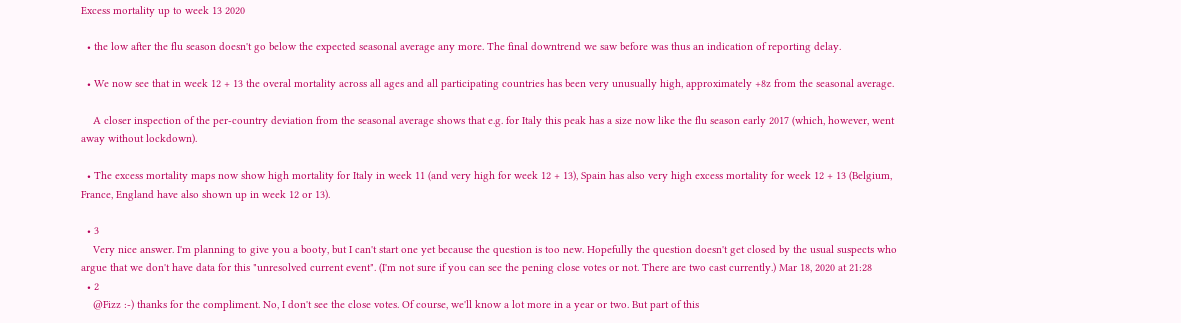Excess mortality up to week 13 2020

  • the low after the flu season doesn't go below the expected seasonal average any more. The final downtrend we saw before was thus an indication of reporting delay.

  • We now see that in week 12 + 13 the overal mortality across all ages and all participating countries has been very unusually high, approximately +8z from the seasonal average.

    A closer inspection of the per-country deviation from the seasonal average shows that e.g. for Italy this peak has a size now like the flu season early 2017 (which, however, went away without lockdown).

  • The excess mortality maps now show high mortality for Italy in week 11 (and very high for week 12 + 13), Spain has also very high excess mortality for week 12 + 13 (Belgium, France, England have also shown up in week 12 or 13).

  • 3
    Very nice answer. I'm planning to give you a booty, but I can't start one yet because the question is too new. Hopefully the question doesn't get closed by the usual suspects who argue that we don't have data for this "unresolved current event". (I'm not sure if you can see the pening close votes or not. There are two cast currently.) Mar 18, 2020 at 21:28
  • 2
    @Fizz :-) thanks for the compliment. No, I don't see the close votes. Of course, we'll know a lot more in a year or two. But part of this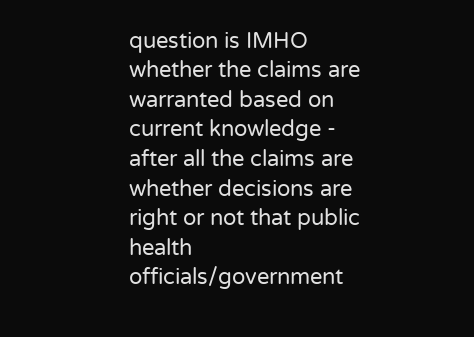question is IMHO whether the claims are warranted based on current knowledge - after all the claims are whether decisions are right or not that public health officials/government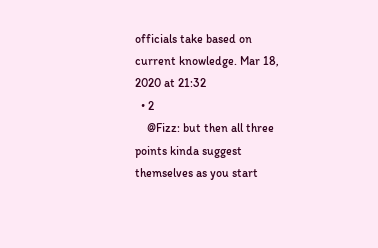officials take based on current knowledge. Mar 18, 2020 at 21:32
  • 2
    @Fizz: but then all three points kinda suggest themselves as you start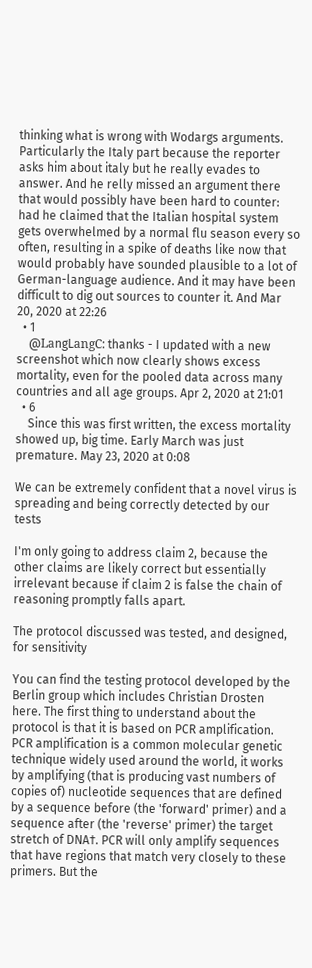thinking what is wrong with Wodargs arguments. Particularly the Italy part because the reporter asks him about italy but he really evades to answer. And he relly missed an argument there that would possibly have been hard to counter: had he claimed that the Italian hospital system gets overwhelmed by a normal flu season every so often, resulting in a spike of deaths like now that would probably have sounded plausible to a lot of German-language audience. And it may have been difficult to dig out sources to counter it. And Mar 20, 2020 at 22:26
  • 1
    @LаngLаngС: thanks - I updated with a new screenshot which now clearly shows excess mortality, even for the pooled data across many countries and all age groups. Apr 2, 2020 at 21:01
  • 6
    Since this was first written, the excess mortality showed up, big time. Early March was just premature. May 23, 2020 at 0:08

We can be extremely confident that a novel virus is spreading and being correctly detected by our tests

I'm only going to address claim 2, because the other claims are likely correct but essentially irrelevant because if claim 2 is false the chain of reasoning promptly falls apart.

The protocol discussed was tested, and designed, for sensitivity

You can find the testing protocol developed by the Berlin group which includes Christian Drosten here. The first thing to understand about the protocol is that it is based on PCR amplification. PCR amplification is a common molecular genetic technique widely used around the world, it works by amplifying (that is producing vast numbers of copies of) nucleotide sequences that are defined by a sequence before (the 'forward' primer) and a sequence after (the 'reverse' primer) the target stretch of DNA†. PCR will only amplify sequences that have regions that match very closely to these primers. But the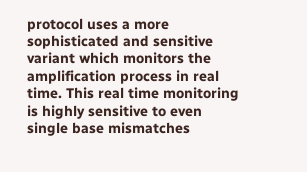protocol uses a more sophisticated and sensitive variant which monitors the amplification process in real time. This real time monitoring is highly sensitive to even single base mismatches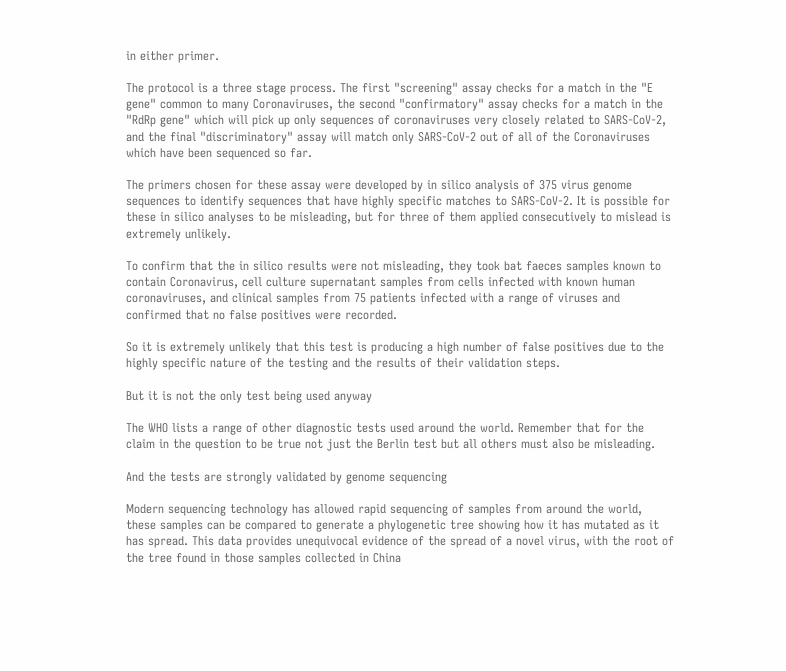in either primer.

The protocol is a three stage process. The first "screening" assay checks for a match in the "E gene" common to many Coronaviruses, the second "confirmatory" assay checks for a match in the "RdRp gene" which will pick up only sequences of coronaviruses very closely related to SARS-CoV-2, and the final "discriminatory" assay will match only SARS-CoV-2 out of all of the Coronaviruses which have been sequenced so far.

The primers chosen for these assay were developed by in silico analysis of 375 virus genome sequences to identify sequences that have highly specific matches to SARS-CoV-2. It is possible for these in silico analyses to be misleading, but for three of them applied consecutively to mislead is extremely unlikely.

To confirm that the in silico results were not misleading, they took bat faeces samples known to contain Coronavirus, cell culture supernatant samples from cells infected with known human coronaviruses, and clinical samples from 75 patients infected with a range of viruses and confirmed that no false positives were recorded.

So it is extremely unlikely that this test is producing a high number of false positives due to the highly specific nature of the testing and the results of their validation steps.

But it is not the only test being used anyway

The WHO lists a range of other diagnostic tests used around the world. Remember that for the claim in the question to be true not just the Berlin test but all others must also be misleading.

And the tests are strongly validated by genome sequencing

Modern sequencing technology has allowed rapid sequencing of samples from around the world, these samples can be compared to generate a phylogenetic tree showing how it has mutated as it has spread. This data provides unequivocal evidence of the spread of a novel virus, with the root of the tree found in those samples collected in China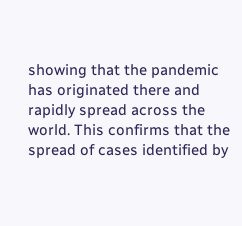showing that the pandemic has originated there and rapidly spread across the world. This confirms that the spread of cases identified by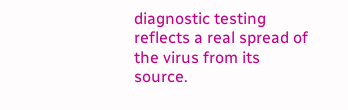diagnostic testing reflects a real spread of the virus from its source.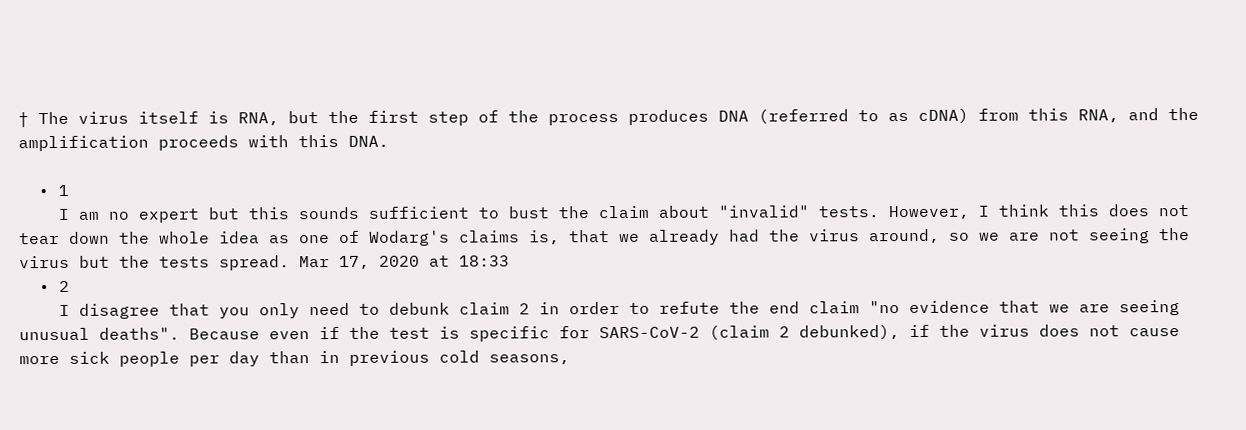† The virus itself is RNA, but the first step of the process produces DNA (referred to as cDNA) from this RNA, and the amplification proceeds with this DNA.

  • 1
    I am no expert but this sounds sufficient to bust the claim about "invalid" tests. However, I think this does not tear down the whole idea as one of Wodarg's claims is, that we already had the virus around, so we are not seeing the virus but the tests spread. Mar 17, 2020 at 18:33
  • 2
    I disagree that you only need to debunk claim 2 in order to refute the end claim "no evidence that we are seeing unusual deaths". Because even if the test is specific for SARS-CoV-2 (claim 2 debunked), if the virus does not cause more sick people per day than in previous cold seasons,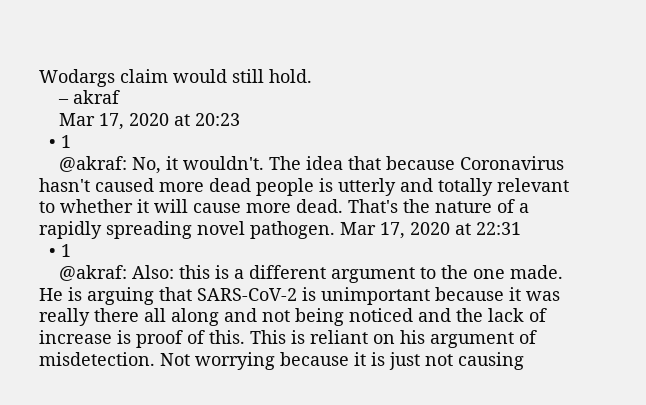Wodargs claim would still hold.
    – akraf
    Mar 17, 2020 at 20:23
  • 1
    @akraf: No, it wouldn't. The idea that because Coronavirus hasn't caused more dead people is utterly and totally relevant to whether it will cause more dead. That's the nature of a rapidly spreading novel pathogen. Mar 17, 2020 at 22:31
  • 1
    @akraf: Also: this is a different argument to the one made. He is arguing that SARS-CoV-2 is unimportant because it was really there all along and not being noticed and the lack of increase is proof of this. This is reliant on his argument of misdetection. Not worrying because it is just not causing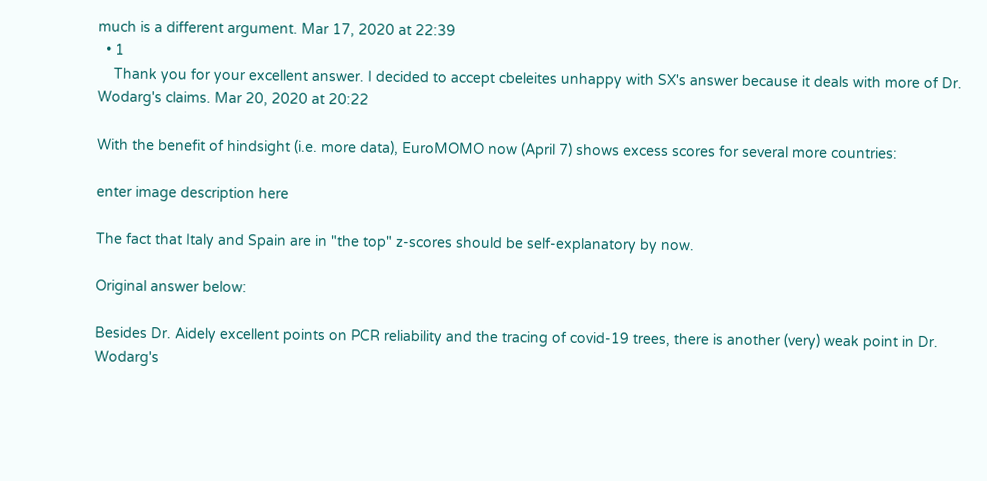much is a different argument. Mar 17, 2020 at 22:39
  • 1
    Thank you for your excellent answer. I decided to accept cbeleites unhappy with SX's answer because it deals with more of Dr. Wodarg's claims. Mar 20, 2020 at 20:22

With the benefit of hindsight (i.e. more data), EuroMOMO now (April 7) shows excess scores for several more countries:

enter image description here

The fact that Italy and Spain are in "the top" z-scores should be self-explanatory by now.

Original answer below:

Besides Dr. Aidely excellent points on PCR reliability and the tracing of covid-19 trees, there is another (very) weak point in Dr. Wodarg's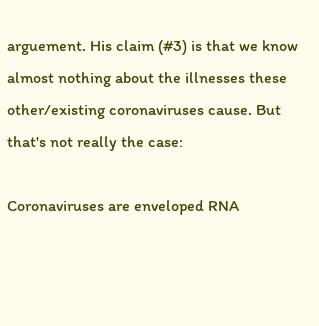arguement. His claim (#3) is that we know almost nothing about the illnesses these other/existing coronaviruses cause. But that's not really the case:

Coronaviruses are enveloped RNA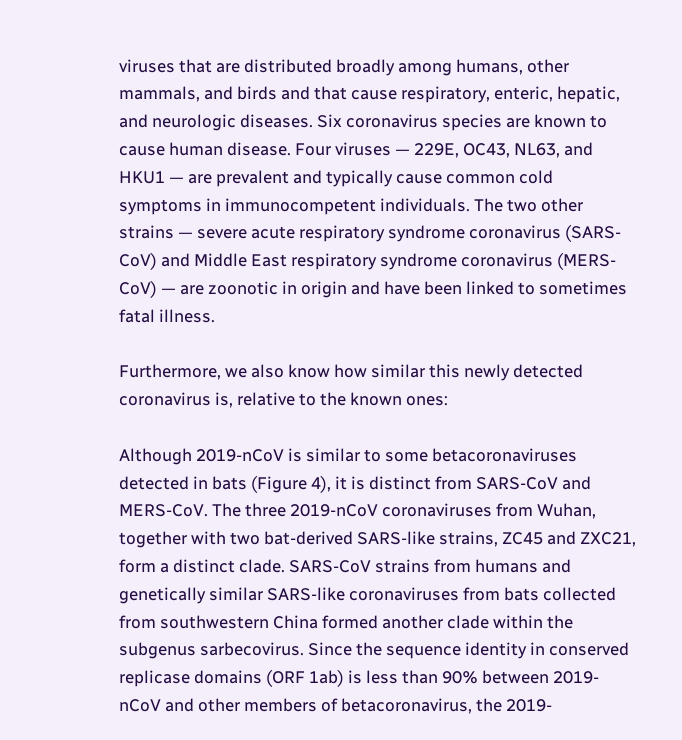viruses that are distributed broadly among humans, other mammals, and birds and that cause respiratory, enteric, hepatic, and neurologic diseases. Six coronavirus species are known to cause human disease. Four viruses — 229E, OC43, NL63, and HKU1 — are prevalent and typically cause common cold symptoms in immunocompetent individuals. The two other strains — severe acute respiratory syndrome coronavirus (SARS-CoV) and Middle East respiratory syndrome coronavirus (MERS-CoV) — are zoonotic in origin and have been linked to sometimes fatal illness.

Furthermore, we also know how similar this newly detected coronavirus is, relative to the known ones:

Although 2019-nCoV is similar to some betacoronaviruses detected in bats (Figure 4), it is distinct from SARS-CoV and MERS-CoV. The three 2019-nCoV coronaviruses from Wuhan, together with two bat-derived SARS-like strains, ZC45 and ZXC21, form a distinct clade. SARS-CoV strains from humans and genetically similar SARS-like coronaviruses from bats collected from southwestern China formed another clade within the subgenus sarbecovirus. Since the sequence identity in conserved replicase domains (ORF 1ab) is less than 90% between 2019-nCoV and other members of betacoronavirus, the 2019-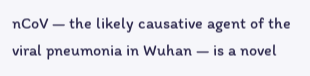nCoV — the likely causative agent of the viral pneumonia in Wuhan — is a novel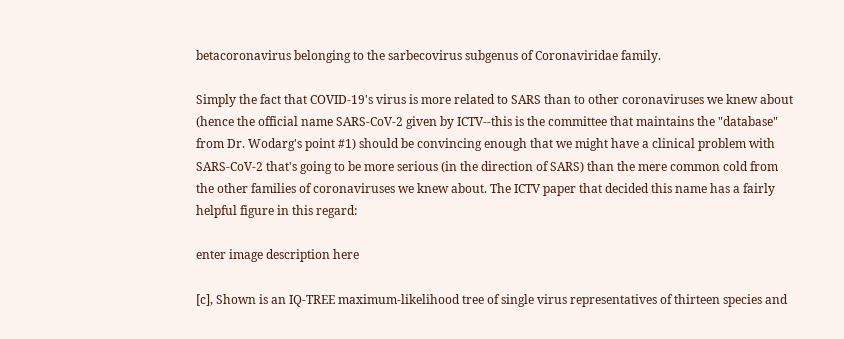betacoronavirus belonging to the sarbecovirus subgenus of Coronaviridae family.

Simply the fact that COVID-19's virus is more related to SARS than to other coronaviruses we knew about (hence the official name SARS-CoV-2 given by ICTV--this is the committee that maintains the "database" from Dr. Wodarg's point #1) should be convincing enough that we might have a clinical problem with SARS-CoV-2 that's going to be more serious (in the direction of SARS) than the mere common cold from the other families of coronaviruses we knew about. The ICTV paper that decided this name has a fairly helpful figure in this regard:

enter image description here

[c], Shown is an IQ‑TREE maximum-likelihood tree of single virus representatives of thirteen species and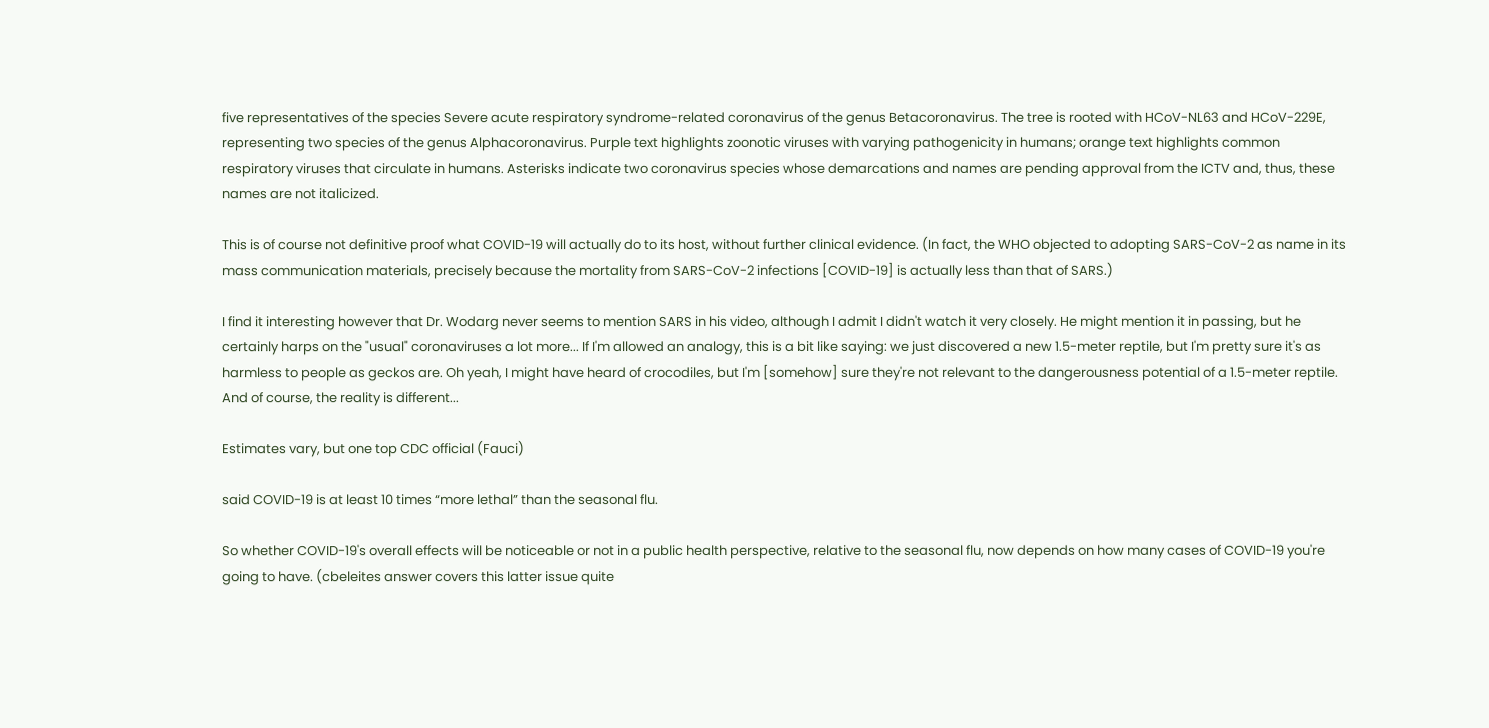five representatives of the species Severe acute respiratory syndrome-related coronavirus of the genus Betacoronavirus. The tree is rooted with HCoV-NL63 and HCoV-229E, representing two species of the genus Alphacoronavirus. Purple text highlights zoonotic viruses with varying pathogenicity in humans; orange text highlights common respiratory viruses that circulate in humans. Asterisks indicate two coronavirus species whose demarcations and names are pending approval from the ICTV and, thus, these names are not italicized.

This is of course not definitive proof what COVID-19 will actually do to its host, without further clinical evidence. (In fact, the WHO objected to adopting SARS-CoV-2 as name in its mass communication materials, precisely because the mortality from SARS-CoV-2 infections [COVID-19] is actually less than that of SARS.)

I find it interesting however that Dr. Wodarg never seems to mention SARS in his video, although I admit I didn't watch it very closely. He might mention it in passing, but he certainly harps on the "usual" coronaviruses a lot more... If I'm allowed an analogy, this is a bit like saying: we just discovered a new 1.5-meter reptile, but I'm pretty sure it's as harmless to people as geckos are. Oh yeah, I might have heard of crocodiles, but I'm [somehow] sure they're not relevant to the dangerousness potential of a 1.5-meter reptile. And of course, the reality is different...

Estimates vary, but one top CDC official (Fauci)

said COVID-19 is at least 10 times “more lethal” than the seasonal flu.

So whether COVID-19's overall effects will be noticeable or not in a public health perspective, relative to the seasonal flu, now depends on how many cases of COVID-19 you're going to have. (cbeleites answer covers this latter issue quite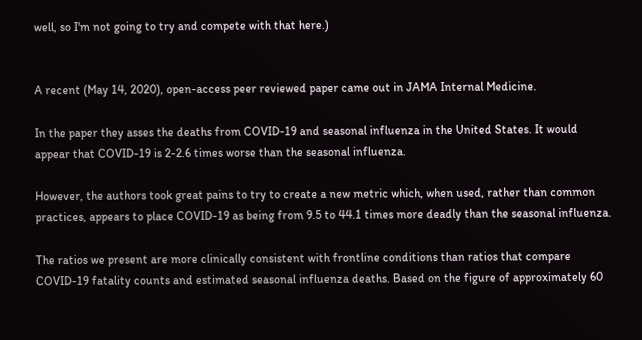well, so I'm not going to try and compete with that here.)


A recent (May 14, 2020), open-access peer reviewed paper came out in JAMA Internal Medicine.

In the paper they asses the deaths from COVID-19 and seasonal influenza in the United States. It would appear that COVID-19 is 2-2.6 times worse than the seasonal influenza.

However, the authors took great pains to try to create a new metric which, when used, rather than common practices, appears to place COVID-19 as being from 9.5 to 44.1 times more deadly than the seasonal influenza.

The ratios we present are more clinically consistent with frontline conditions than ratios that compare COVID-19 fatality counts and estimated seasonal influenza deaths. Based on the figure of approximately 60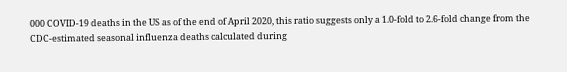000 COVID-19 deaths in the US as of the end of April 2020, this ratio suggests only a 1.0-fold to 2.6-fold change from the CDC-estimated seasonal influenza deaths calculated during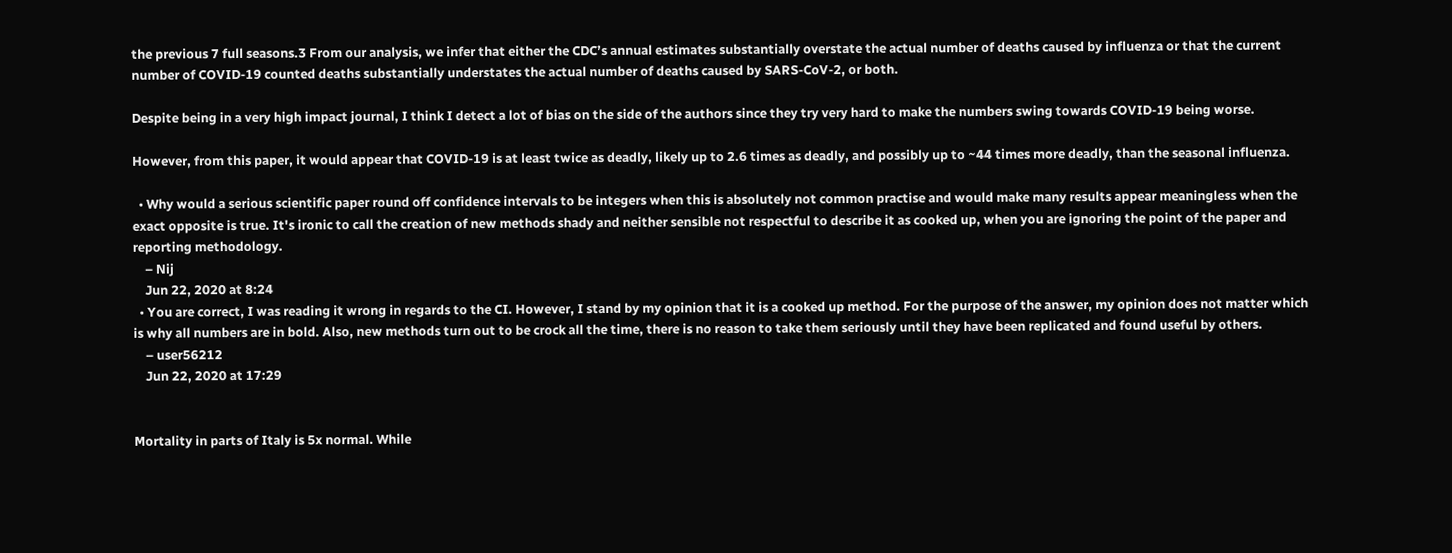the previous 7 full seasons.3 From our analysis, we infer that either the CDC’s annual estimates substantially overstate the actual number of deaths caused by influenza or that the current number of COVID-19 counted deaths substantially understates the actual number of deaths caused by SARS-CoV-2, or both.

Despite being in a very high impact journal, I think I detect a lot of bias on the side of the authors since they try very hard to make the numbers swing towards COVID-19 being worse.

However, from this paper, it would appear that COVID-19 is at least twice as deadly, likely up to 2.6 times as deadly, and possibly up to ~44 times more deadly, than the seasonal influenza.

  • Why would a serious scientific paper round off confidence intervals to be integers when this is absolutely not common practise and would make many results appear meaningless when the exact opposite is true. It's ironic to call the creation of new methods shady and neither sensible not respectful to describe it as cooked up, when you are ignoring the point of the paper and reporting methodology.
    – Nij
    Jun 22, 2020 at 8:24
  • You are correct, I was reading it wrong in regards to the CI. However, I stand by my opinion that it is a cooked up method. For the purpose of the answer, my opinion does not matter which is why all numbers are in bold. Also, new methods turn out to be crock all the time, there is no reason to take them seriously until they have been replicated and found useful by others.
    – user56212
    Jun 22, 2020 at 17:29


Mortality in parts of Italy is 5x normal. While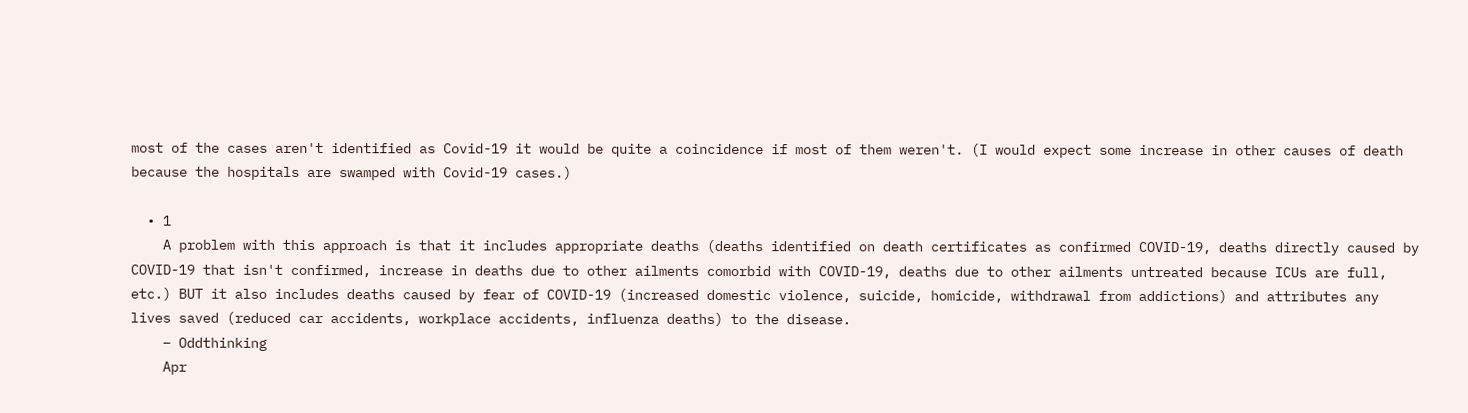most of the cases aren't identified as Covid-19 it would be quite a coincidence if most of them weren't. (I would expect some increase in other causes of death because the hospitals are swamped with Covid-19 cases.)

  • 1
    A problem with this approach is that it includes appropriate deaths (deaths identified on death certificates as confirmed COVID-19, deaths directly caused by COVID-19 that isn't confirmed, increase in deaths due to other ailments comorbid with COVID-19, deaths due to other ailments untreated because ICUs are full, etc.) BUT it also includes deaths caused by fear of COVID-19 (increased domestic violence, suicide, homicide, withdrawal from addictions) and attributes any lives saved (reduced car accidents, workplace accidents, influenza deaths) to the disease.
    – Oddthinking
    Apr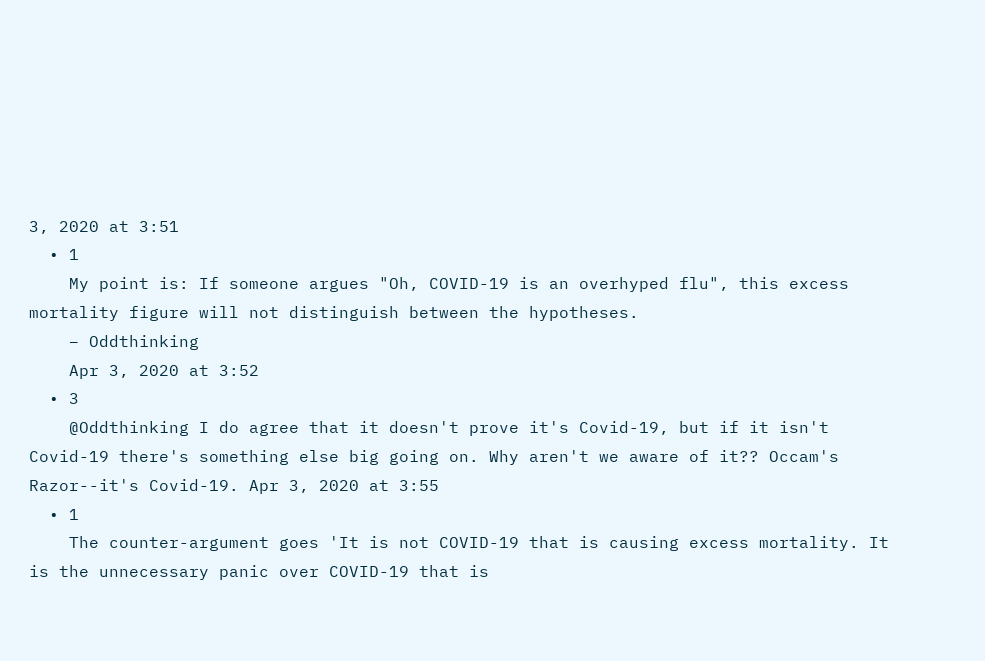3, 2020 at 3:51
  • 1
    My point is: If someone argues "Oh, COVID-19 is an overhyped flu", this excess mortality figure will not distinguish between the hypotheses.
    – Oddthinking
    Apr 3, 2020 at 3:52
  • 3
    @Oddthinking I do agree that it doesn't prove it's Covid-19, but if it isn't Covid-19 there's something else big going on. Why aren't we aware of it?? Occam's Razor--it's Covid-19. Apr 3, 2020 at 3:55
  • 1
    The counter-argument goes 'It is not COVID-19 that is causing excess mortality. It is the unnecessary panic over COVID-19 that is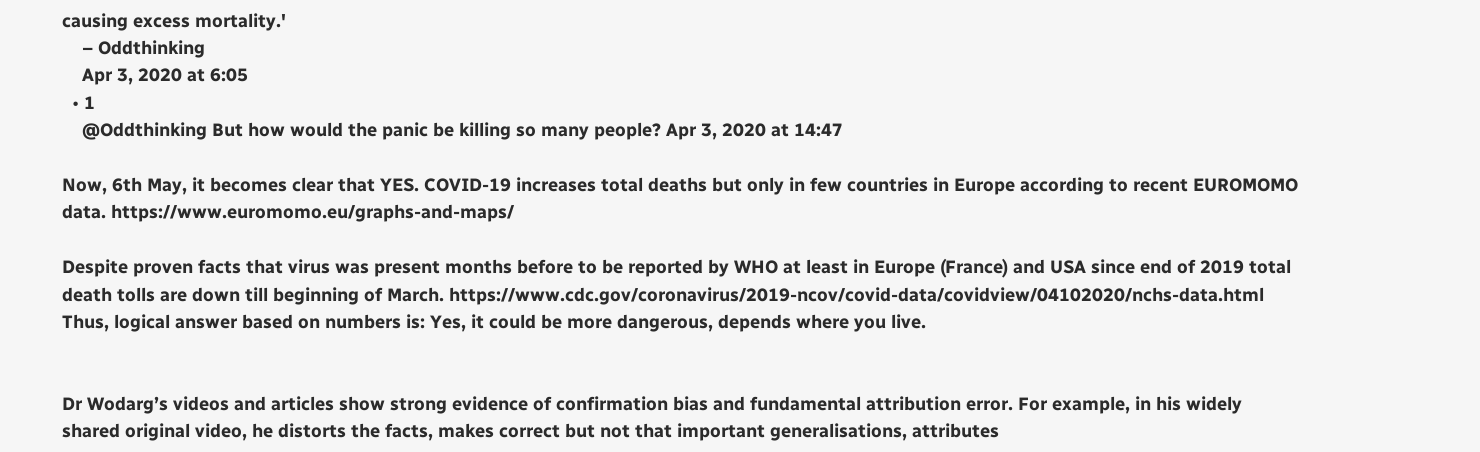causing excess mortality.'
    – Oddthinking
    Apr 3, 2020 at 6:05
  • 1
    @Oddthinking But how would the panic be killing so many people? Apr 3, 2020 at 14:47

Now, 6th May, it becomes clear that YES. COVID-19 increases total deaths but only in few countries in Europe according to recent EUROMOMO data. https://www.euromomo.eu/graphs-and-maps/

Despite proven facts that virus was present months before to be reported by WHO at least in Europe (France) and USA since end of 2019 total death tolls are down till beginning of March. https://www.cdc.gov/coronavirus/2019-ncov/covid-data/covidview/04102020/nchs-data.html Thus, logical answer based on numbers is: Yes, it could be more dangerous, depends where you live.


Dr Wodarg’s videos and articles show strong evidence of confirmation bias and fundamental attribution error. For example, in his widely shared original video, he distorts the facts, makes correct but not that important generalisations, attributes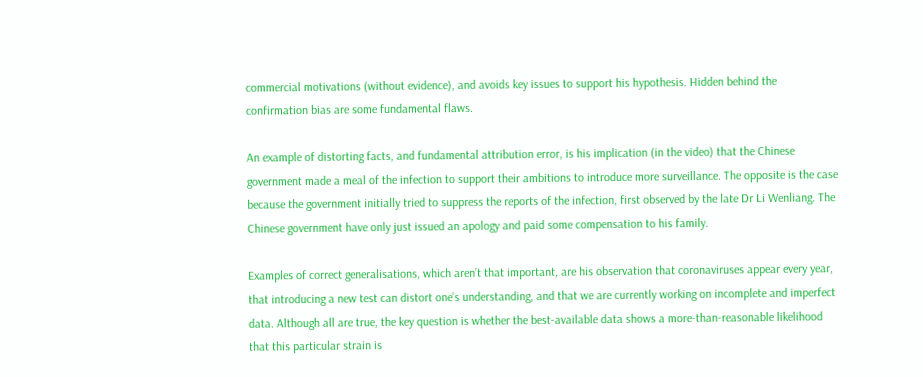commercial motivations (without evidence), and avoids key issues to support his hypothesis. Hidden behind the confirmation bias are some fundamental flaws.

An example of distorting facts, and fundamental attribution error, is his implication (in the video) that the Chinese government made a meal of the infection to support their ambitions to introduce more surveillance. The opposite is the case because the government initially tried to suppress the reports of the infection, first observed by the late Dr Li Wenliang. The Chinese government have only just issued an apology and paid some compensation to his family.

Examples of correct generalisations, which aren’t that important, are his observation that coronaviruses appear every year, that introducing a new test can distort one’s understanding, and that we are currently working on incomplete and imperfect data. Although all are true, the key question is whether the best-available data shows a more-than-reasonable likelihood that this particular strain is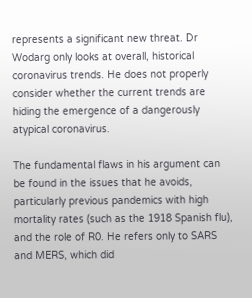represents a significant new threat. Dr Wodarg only looks at overall, historical coronavirus trends. He does not properly consider whether the current trends are hiding the emergence of a dangerously atypical coronavirus.

The fundamental flaws in his argument can be found in the issues that he avoids, particularly previous pandemics with high mortality rates (such as the 1918 Spanish flu), and the role of R0. He refers only to SARS and MERS, which did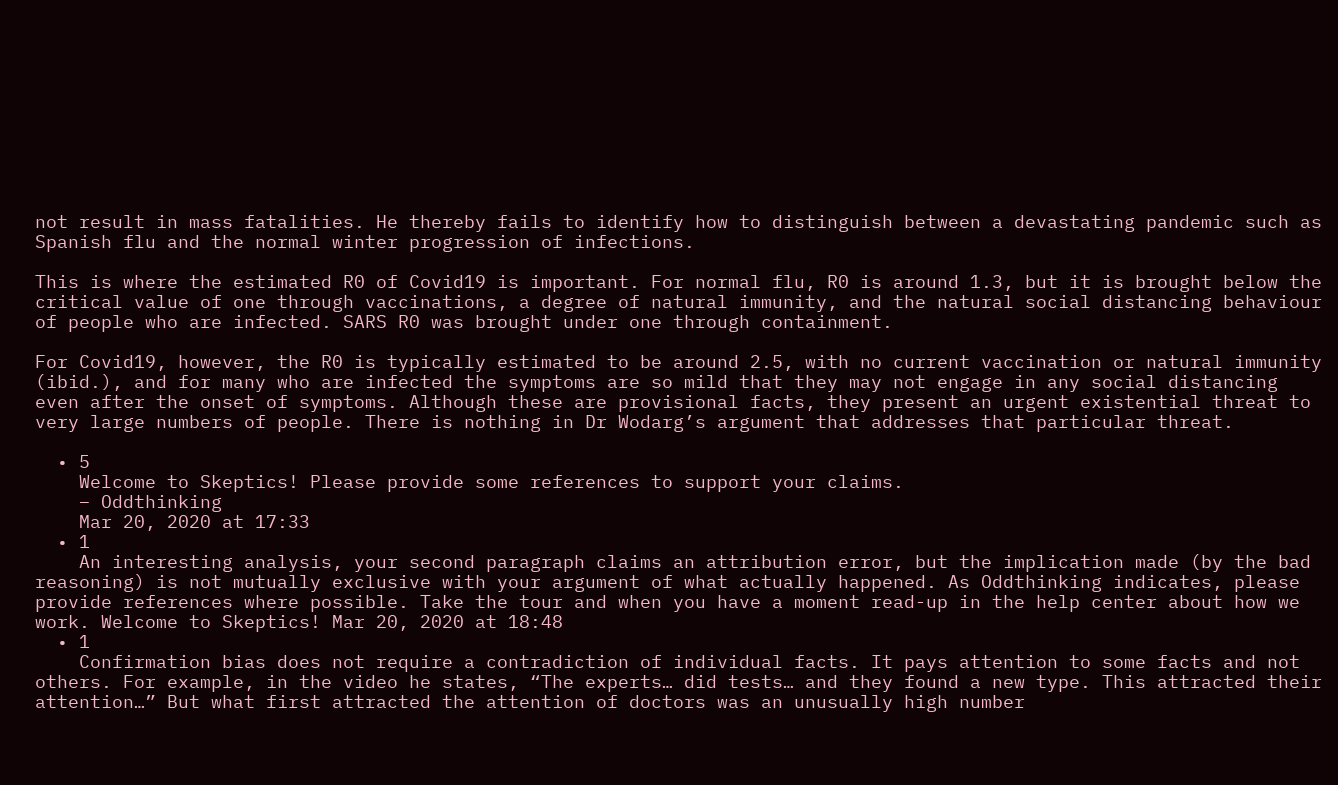not result in mass fatalities. He thereby fails to identify how to distinguish between a devastating pandemic such as Spanish flu and the normal winter progression of infections.

This is where the estimated R0 of Covid19 is important. For normal flu, R0 is around 1.3, but it is brought below the critical value of one through vaccinations, a degree of natural immunity, and the natural social distancing behaviour of people who are infected. SARS R0 was brought under one through containment.

For Covid19, however, the R0 is typically estimated to be around 2.5, with no current vaccination or natural immunity (ibid.), and for many who are infected the symptoms are so mild that they may not engage in any social distancing even after the onset of symptoms. Although these are provisional facts, they present an urgent existential threat to very large numbers of people. There is nothing in Dr Wodarg’s argument that addresses that particular threat.

  • 5
    Welcome to Skeptics! Please provide some references to support your claims.
    – Oddthinking
    Mar 20, 2020 at 17:33
  • 1
    An interesting analysis, your second paragraph claims an attribution error, but the implication made (by the bad reasoning) is not mutually exclusive with your argument of what actually happened. As Oddthinking indicates, please provide references where possible. Take the tour and when you have a moment read-up in the help center about how we work. Welcome to Skeptics! Mar 20, 2020 at 18:48
  • 1
    Confirmation bias does not require a contradiction of individual facts. It pays attention to some facts and not others. For example, in the video he states, “The experts… did tests… and they found a new type. This attracted their attention…” But what first attracted the attention of doctors was an unusually high number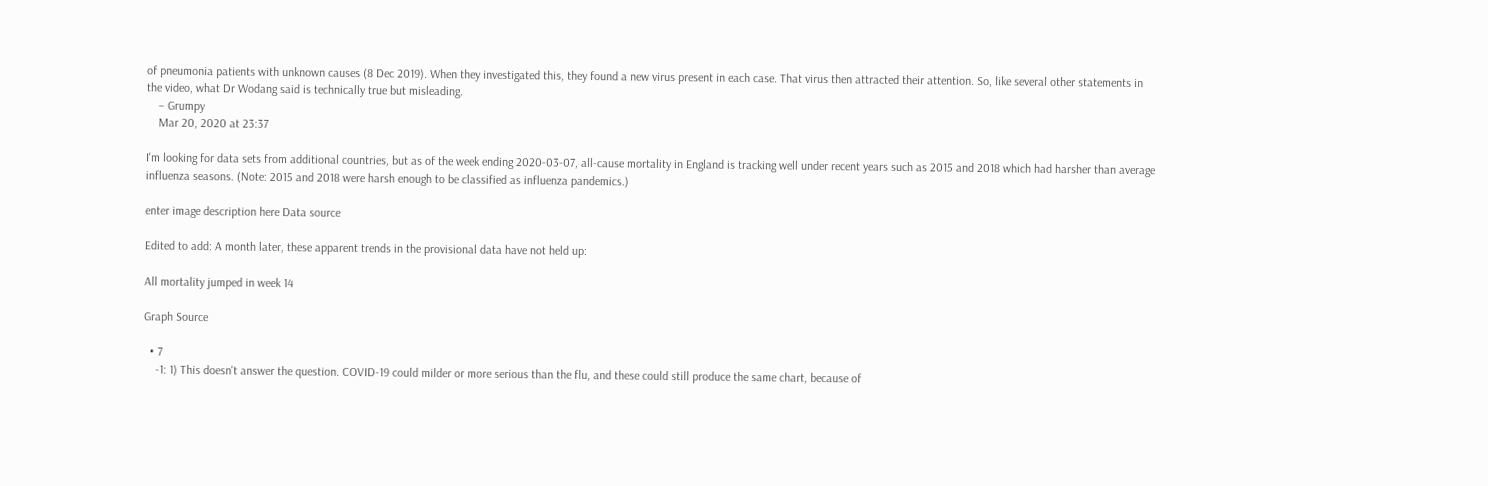of pneumonia patients with unknown causes (8 Dec 2019). When they investigated this, they found a new virus present in each case. That virus then attracted their attention. So, like several other statements in the video, what Dr Wodang said is technically true but misleading.
    – Grumpy
    Mar 20, 2020 at 23:37

I'm looking for data sets from additional countries, but as of the week ending 2020-03-07, all-cause mortality in England is tracking well under recent years such as 2015 and 2018 which had harsher than average influenza seasons. (Note: 2015 and 2018 were harsh enough to be classified as influenza pandemics.)

enter image description here Data source

Edited to add: A month later, these apparent trends in the provisional data have not held up:

All mortality jumped in week 14

Graph Source

  • 7
    -1: 1) This doesn't answer the question. COVID-19 could milder or more serious than the flu, and these could still produce the same chart, because of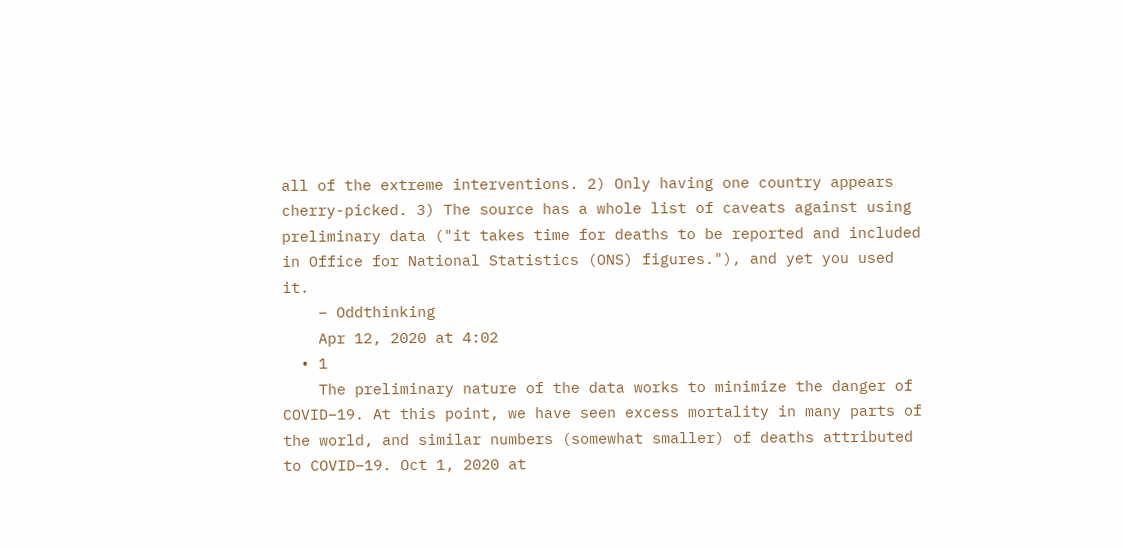all of the extreme interventions. 2) Only having one country appears cherry-picked. 3) The source has a whole list of caveats against using preliminary data ("it takes time for deaths to be reported and included in Office for National Statistics (ONS) figures."), and yet you used it.
    – Oddthinking
    Apr 12, 2020 at 4:02
  • 1
    The preliminary nature of the data works to minimize the danger of COVID–19. At this point, we have seen excess mortality in many parts of the world, and similar numbers (somewhat smaller) of deaths attributed to COVID–19. Oct 1, 2020 at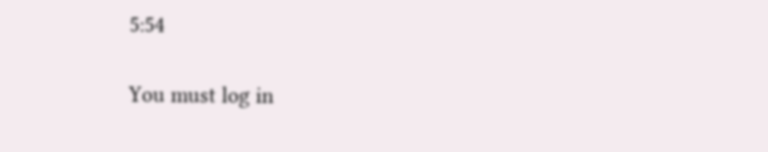5:54

You must log in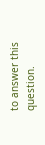to answer this question.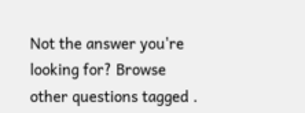Not the answer you're looking for? Browse other questions tagged .